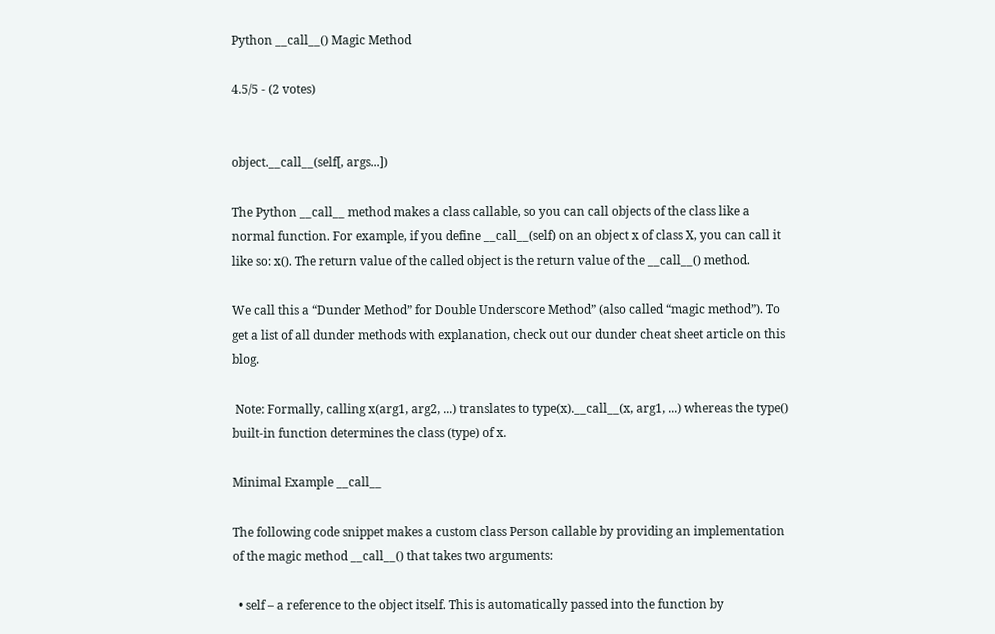Python __call__() Magic Method

4.5/5 - (2 votes)


object.__call__(self[, args...])

The Python __call__ method makes a class callable, so you can call objects of the class like a normal function. For example, if you define __call__(self) on an object x of class X, you can call it like so: x(). The return value of the called object is the return value of the __call__() method.

We call this a “Dunder Method” for Double Underscore Method” (also called “magic method”). To get a list of all dunder methods with explanation, check out our dunder cheat sheet article on this blog.

 Note: Formally, calling x(arg1, arg2, ...) translates to type(x).__call__(x, arg1, ...) whereas the type() built-in function determines the class (type) of x.

Minimal Example __call__

The following code snippet makes a custom class Person callable by providing an implementation of the magic method __call__() that takes two arguments:

  • self – a reference to the object itself. This is automatically passed into the function by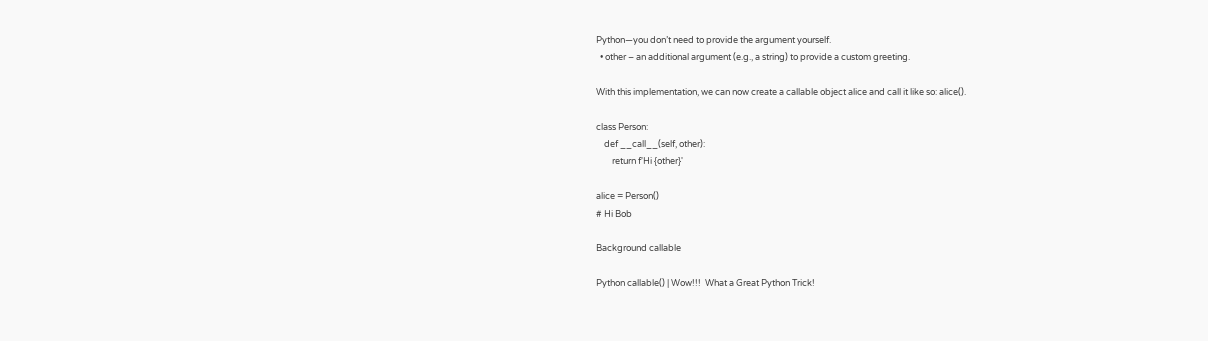Python—you don’t need to provide the argument yourself.
  • other – an additional argument (e.g., a string) to provide a custom greeting.

With this implementation, we can now create a callable object alice and call it like so: alice().

class Person:
    def __call__(self, other):
        return f'Hi {other}'

alice = Person()
# Hi Bob

Background callable

Python callable() | Wow!!!  What a Great Python Trick!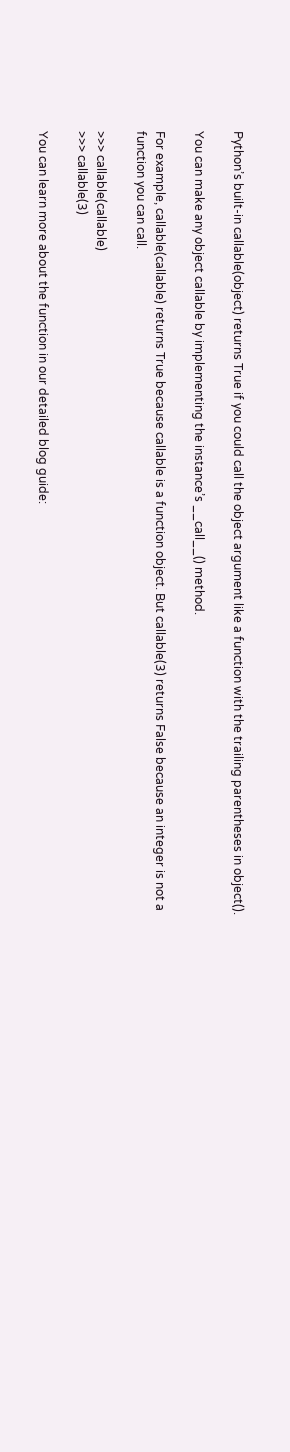Python’s built-in callable(object) returns True if you could call the object argument like a function with the trailing parentheses in object().

You can make any object callable by implementing the instance’s __call__() method.

For example, callable(callable) returns True because callable is a function object. But callable(3) returns False because an integer is not a function you can call.

>>> callable(callable)
>>> callable(3)

You can learn more about the function in our detailed blog guide: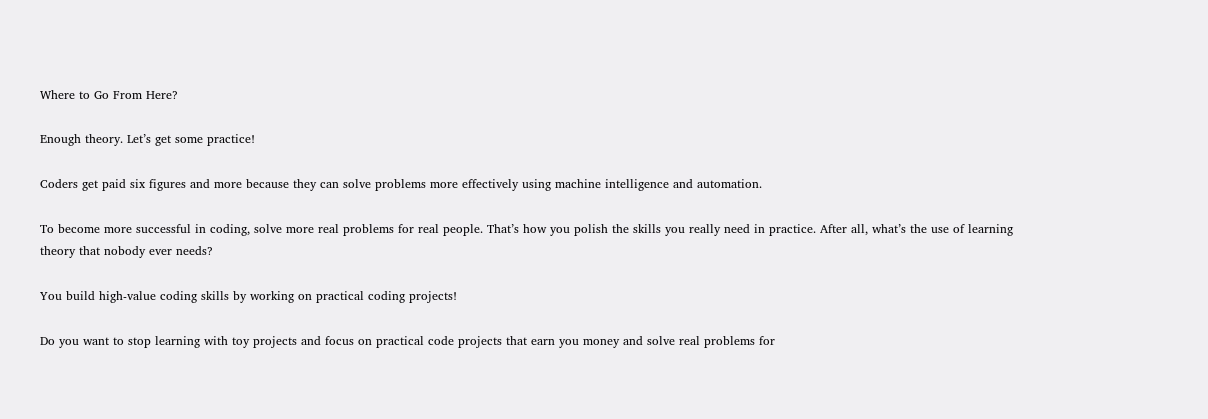Where to Go From Here?

Enough theory. Let’s get some practice!

Coders get paid six figures and more because they can solve problems more effectively using machine intelligence and automation.

To become more successful in coding, solve more real problems for real people. That’s how you polish the skills you really need in practice. After all, what’s the use of learning theory that nobody ever needs?

You build high-value coding skills by working on practical coding projects!

Do you want to stop learning with toy projects and focus on practical code projects that earn you money and solve real problems for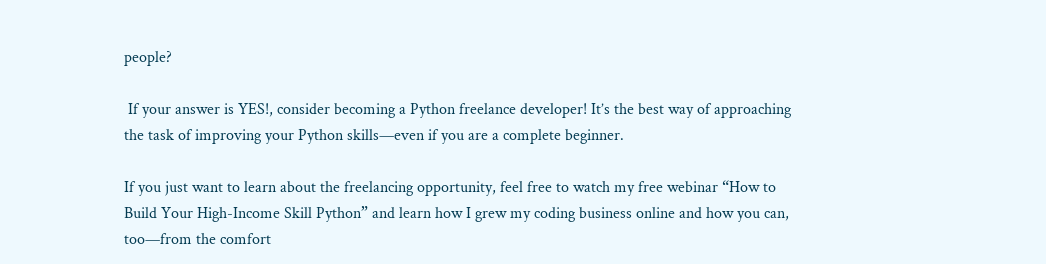people?

 If your answer is YES!, consider becoming a Python freelance developer! It’s the best way of approaching the task of improving your Python skills—even if you are a complete beginner.

If you just want to learn about the freelancing opportunity, feel free to watch my free webinar “How to Build Your High-Income Skill Python” and learn how I grew my coding business online and how you can, too—from the comfort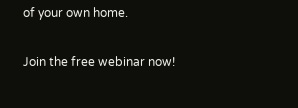of your own home.

Join the free webinar now!